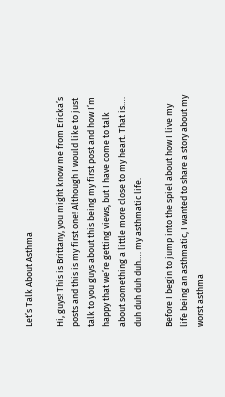Let’s Talk About Asthma

Hi, guys! This is Brittany, you might know me from Ericka’s posts and this is my first one! Although I would like to just talk to you guys about this being my first post and how I’m happy that we’re getting views, but I have come to talk about something a little more close to my heart. That is…. duh duh duh duh…. my asthmatic life.

Before I begin to jump into the spiel about how I live my life being an asthmatic, I wanted to share a story about my worst asthma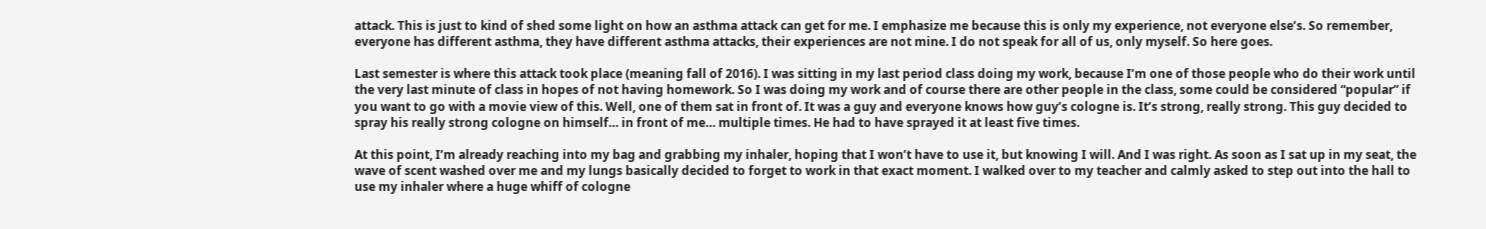attack. This is just to kind of shed some light on how an asthma attack can get for me. I emphasize me because this is only my experience, not everyone else’s. So remember, everyone has different asthma, they have different asthma attacks, their experiences are not mine. I do not speak for all of us, only myself. So here goes.

Last semester is where this attack took place (meaning fall of 2016). I was sitting in my last period class doing my work, because I’m one of those people who do their work until the very last minute of class in hopes of not having homework. So I was doing my work and of course there are other people in the class, some could be considered “popular” if you want to go with a movie view of this. Well, one of them sat in front of. It was a guy and everyone knows how guy’s cologne is. It’s strong, really strong. This guy decided to spray his really strong cologne on himself… in front of me… multiple times. He had to have sprayed it at least five times.

At this point, I’m already reaching into my bag and grabbing my inhaler, hoping that I won’t have to use it, but knowing I will. And I was right. As soon as I sat up in my seat, the wave of scent washed over me and my lungs basically decided to forget to work in that exact moment. I walked over to my teacher and calmly asked to step out into the hall to use my inhaler where a huge whiff of cologne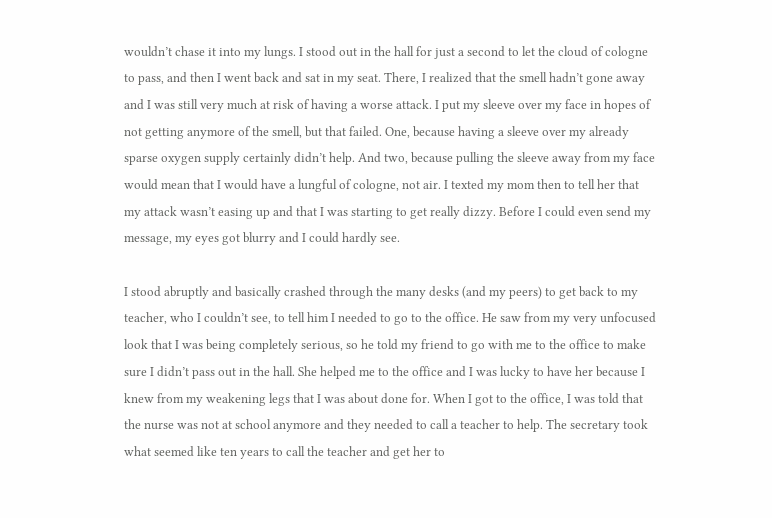wouldn’t chase it into my lungs. I stood out in the hall for just a second to let the cloud of cologne to pass, and then I went back and sat in my seat. There, I realized that the smell hadn’t gone away and I was still very much at risk of having a worse attack. I put my sleeve over my face in hopes of not getting anymore of the smell, but that failed. One, because having a sleeve over my already sparse oxygen supply certainly didn’t help. And two, because pulling the sleeve away from my face would mean that I would have a lungful of cologne, not air. I texted my mom then to tell her that my attack wasn’t easing up and that I was starting to get really dizzy. Before I could even send my message, my eyes got blurry and I could hardly see.

I stood abruptly and basically crashed through the many desks (and my peers) to get back to my teacher, who I couldn’t see, to tell him I needed to go to the office. He saw from my very unfocused look that I was being completely serious, so he told my friend to go with me to the office to make sure I didn’t pass out in the hall. She helped me to the office and I was lucky to have her because I knew from my weakening legs that I was about done for. When I got to the office, I was told that the nurse was not at school anymore and they needed to call a teacher to help. The secretary took what seemed like ten years to call the teacher and get her to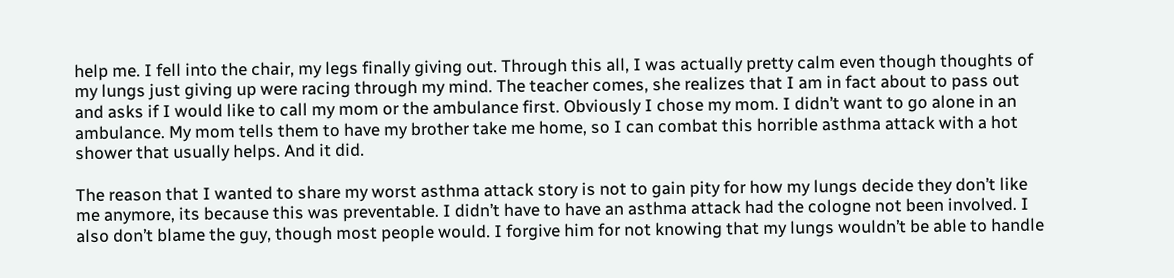help me. I fell into the chair, my legs finally giving out. Through this all, I was actually pretty calm even though thoughts of my lungs just giving up were racing through my mind. The teacher comes, she realizes that I am in fact about to pass out and asks if I would like to call my mom or the ambulance first. Obviously I chose my mom. I didn’t want to go alone in an ambulance. My mom tells them to have my brother take me home, so I can combat this horrible asthma attack with a hot shower that usually helps. And it did.

The reason that I wanted to share my worst asthma attack story is not to gain pity for how my lungs decide they don’t like me anymore, its because this was preventable. I didn’t have to have an asthma attack had the cologne not been involved. I also don’t blame the guy, though most people would. I forgive him for not knowing that my lungs wouldn’t be able to handle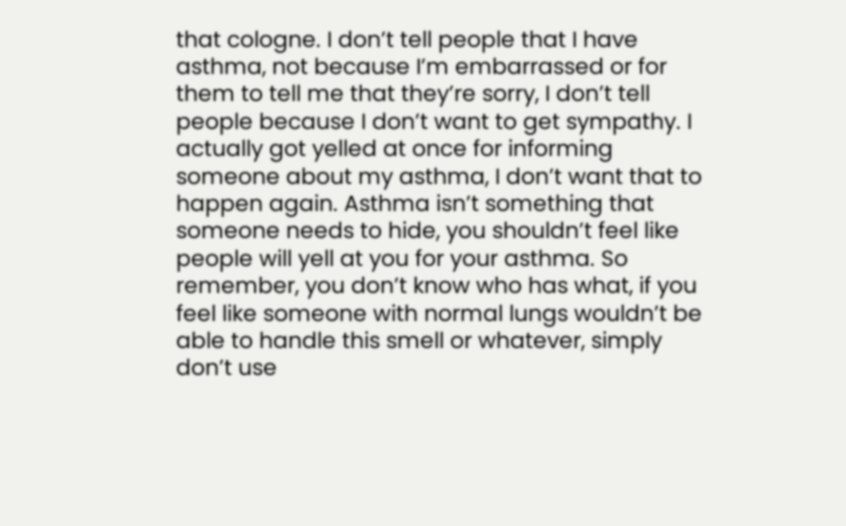that cologne. I don’t tell people that I have asthma, not because I’m embarrassed or for them to tell me that they’re sorry, I don’t tell people because I don’t want to get sympathy. I actually got yelled at once for informing someone about my asthma, I don’t want that to happen again. Asthma isn’t something that someone needs to hide, you shouldn’t feel like people will yell at you for your asthma. So remember, you don’t know who has what, if you feel like someone with normal lungs wouldn’t be able to handle this smell or whatever, simply don’t use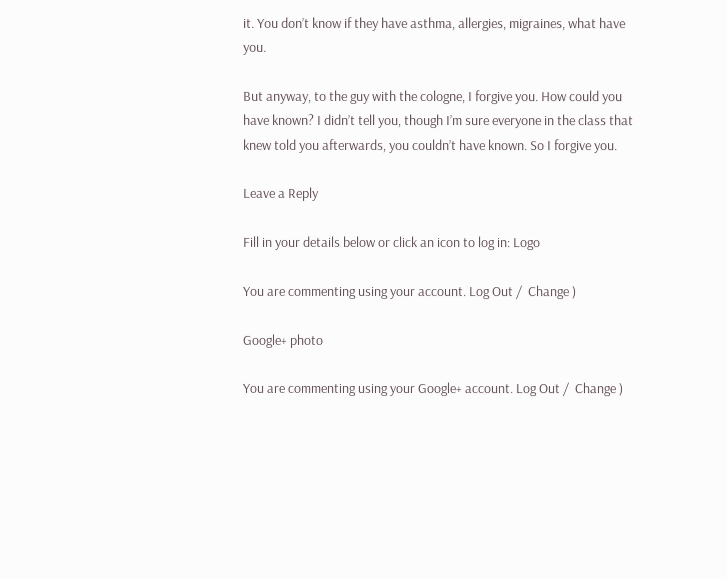it. You don’t know if they have asthma, allergies, migraines, what have you.

But anyway, to the guy with the cologne, I forgive you. How could you have known? I didn’t tell you, though I’m sure everyone in the class that knew told you afterwards, you couldn’t have known. So I forgive you.

Leave a Reply

Fill in your details below or click an icon to log in: Logo

You are commenting using your account. Log Out /  Change )

Google+ photo

You are commenting using your Google+ account. Log Out /  Change )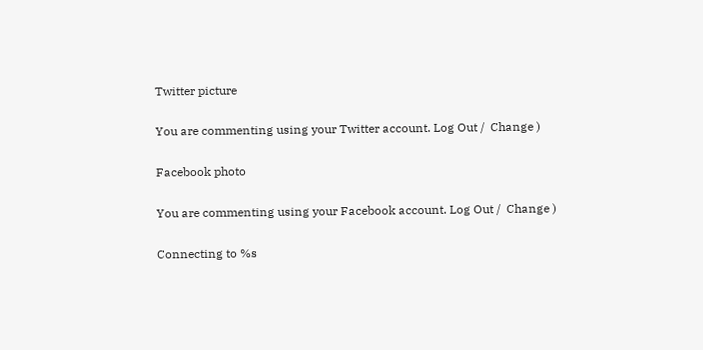Twitter picture

You are commenting using your Twitter account. Log Out /  Change )

Facebook photo

You are commenting using your Facebook account. Log Out /  Change )

Connecting to %s